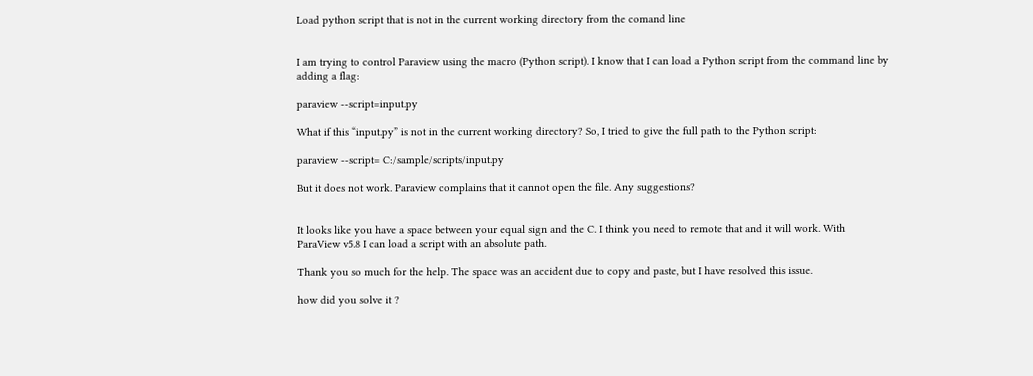Load python script that is not in the current working directory from the comand line


I am trying to control Paraview using the macro (Python script). I know that I can load a Python script from the command line by adding a flag:

paraview --script=input.py

What if this “input.py” is not in the current working directory? So, I tried to give the full path to the Python script:

paraview --script= C:/sample/scripts/input.py

But it does not work. Paraview complains that it cannot open the file. Any suggestions?


It looks like you have a space between your equal sign and the C. I think you need to remote that and it will work. With ParaView v5.8 I can load a script with an absolute path.

Thank you so much for the help. The space was an accident due to copy and paste, but I have resolved this issue.

how did you solve it ?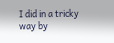I did in a tricky way by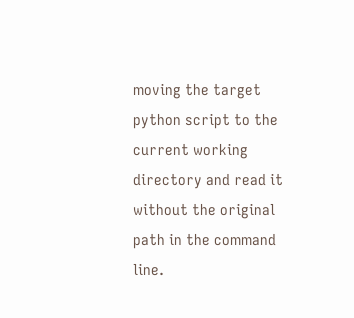moving the target python script to the current working directory and read it without the original path in the command line.